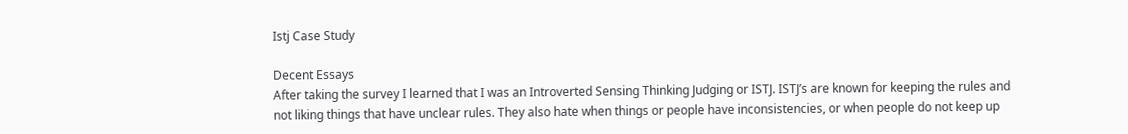Istj Case Study

Decent Essays
After taking the survey I learned that I was an Introverted Sensing Thinking Judging or ISTJ. ISTJ’s are known for keeping the rules and not liking things that have unclear rules. They also hate when things or people have inconsistencies, or when people do not keep up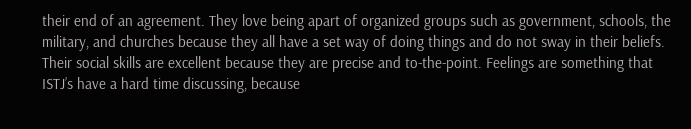their end of an agreement. They love being apart of organized groups such as government, schools, the military, and churches because they all have a set way of doing things and do not sway in their beliefs. Their social skills are excellent because they are precise and to-the-point. Feelings are something that ISTJ’s have a hard time discussing, because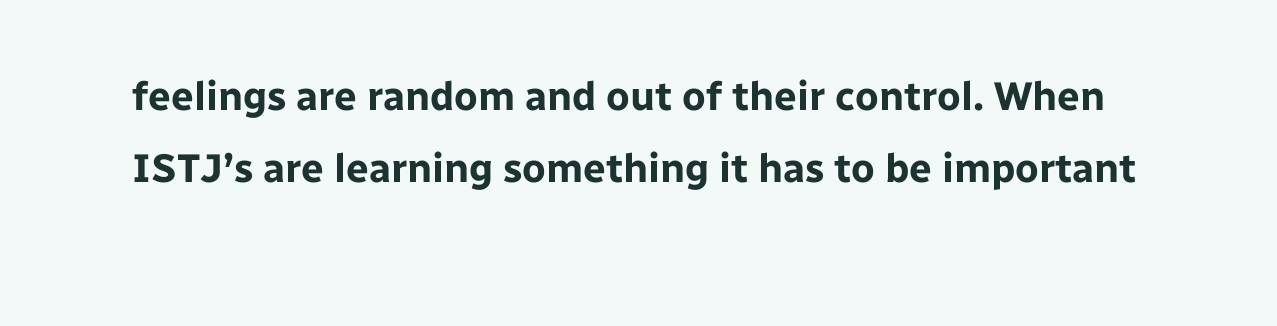feelings are random and out of their control. When ISTJ’s are learning something it has to be important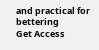and practical for bettering
Get Access